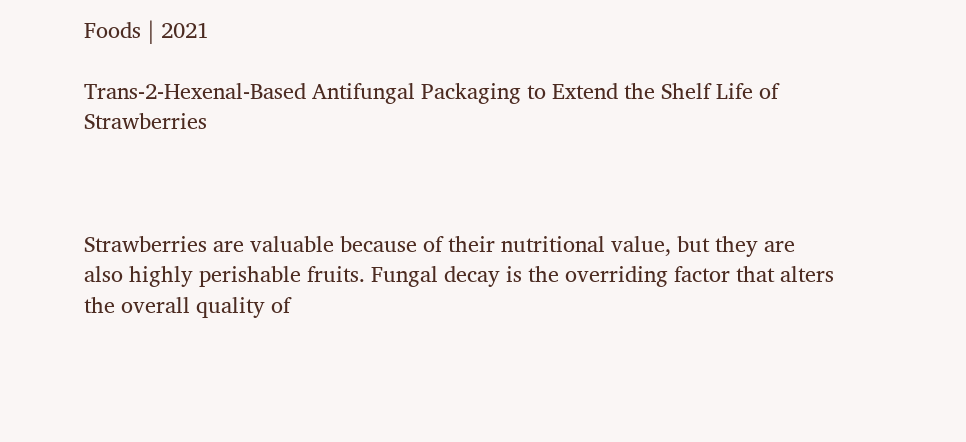Foods | 2021

Trans-2-Hexenal-Based Antifungal Packaging to Extend the Shelf Life of Strawberries



Strawberries are valuable because of their nutritional value, but they are also highly perishable fruits. Fungal decay is the overriding factor that alters the overall quality of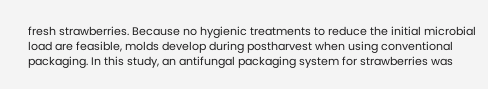fresh strawberries. Because no hygienic treatments to reduce the initial microbial load are feasible, molds develop during postharvest when using conventional packaging. In this study, an antifungal packaging system for strawberries was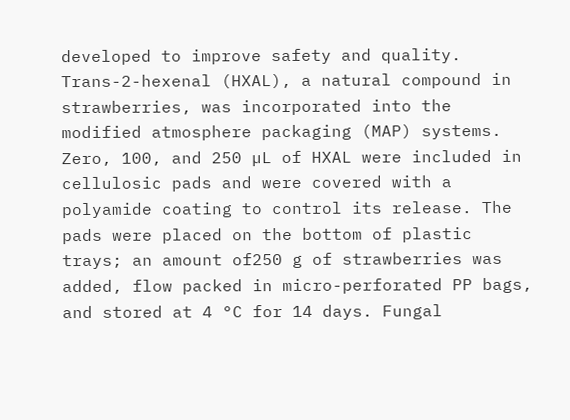developed to improve safety and quality. Trans-2-hexenal (HXAL), a natural compound in strawberries, was incorporated into the modified atmosphere packaging (MAP) systems. Zero, 100, and 250 µL of HXAL were included in cellulosic pads and were covered with a polyamide coating to control its release. The pads were placed on the bottom of plastic trays; an amount of250 g of strawberries was added, flow packed in micro-perforated PP bags, and stored at 4 °C for 14 days. Fungal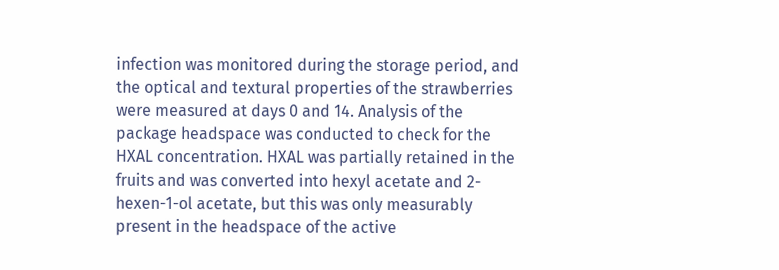infection was monitored during the storage period, and the optical and textural properties of the strawberries were measured at days 0 and 14. Analysis of the package headspace was conducted to check for the HXAL concentration. HXAL was partially retained in the fruits and was converted into hexyl acetate and 2-hexen-1-ol acetate, but this was only measurably present in the headspace of the active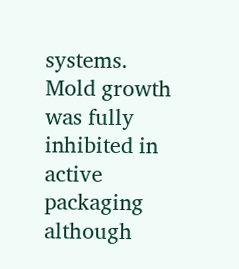systems. Mold growth was fully inhibited in active packaging although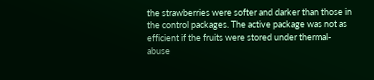the strawberries were softer and darker than those in the control packages. The active package was not as efficient if the fruits were stored under thermal-abuse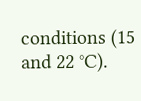conditions (15 and 22 °C).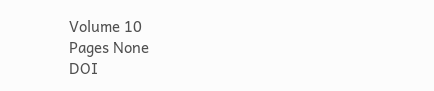Volume 10
Pages None
DOI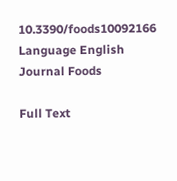10.3390/foods10092166
Language English
Journal Foods

Full Text